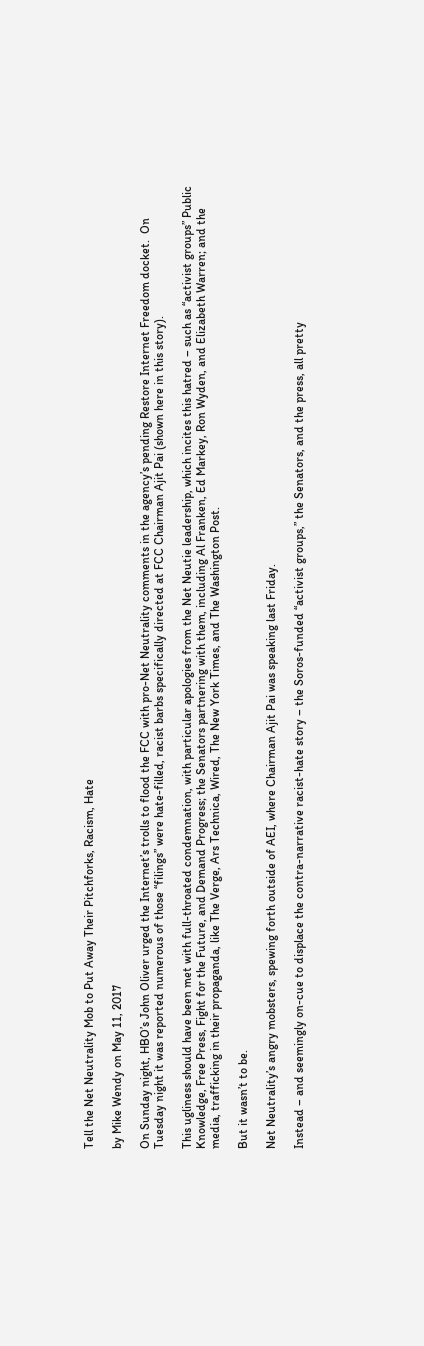Tell the Net Neutrality Mob to Put Away Their Pitchforks, Racism, Hate

by Mike Wendy on May 11, 2017

On Sunday night, HBO’s John Oliver urged the Internet’s trolls to flood the FCC with pro-Net Neutrality comments in the agency’s pending Restore Internet Freedom docket.  On Tuesday night it was reported numerous of those “filings” were hate-filled, racist barbs specifically directed at FCC Chairman Ajit Pai (shown here in this story).

This ugliness should have been met with full-throated condemnation, with particular apologies from the Net Neutie leadership, which incites this hatred – such as “activist groups” Public Knowledge, Free Press, Fight for the Future, and Demand Progress; the Senators partnering with them, including Al Franken, Ed Markey, Ron Wyden, and Elizabeth Warren; and the media, trafficking in their propaganda, like The Verge, Ars Technica, Wired, The New York Times, and The Washington Post.

But it wasn’t to be.

Net Neutrality’s angry mobsters, spewing forth outside of AEI, where Chairman Ajit Pai was speaking last Friday.

Instead – and seemingly on-cue to displace the contra-narrative racist-hate story – the Soros-funded “activist groups,” the Senators, and the press, all pretty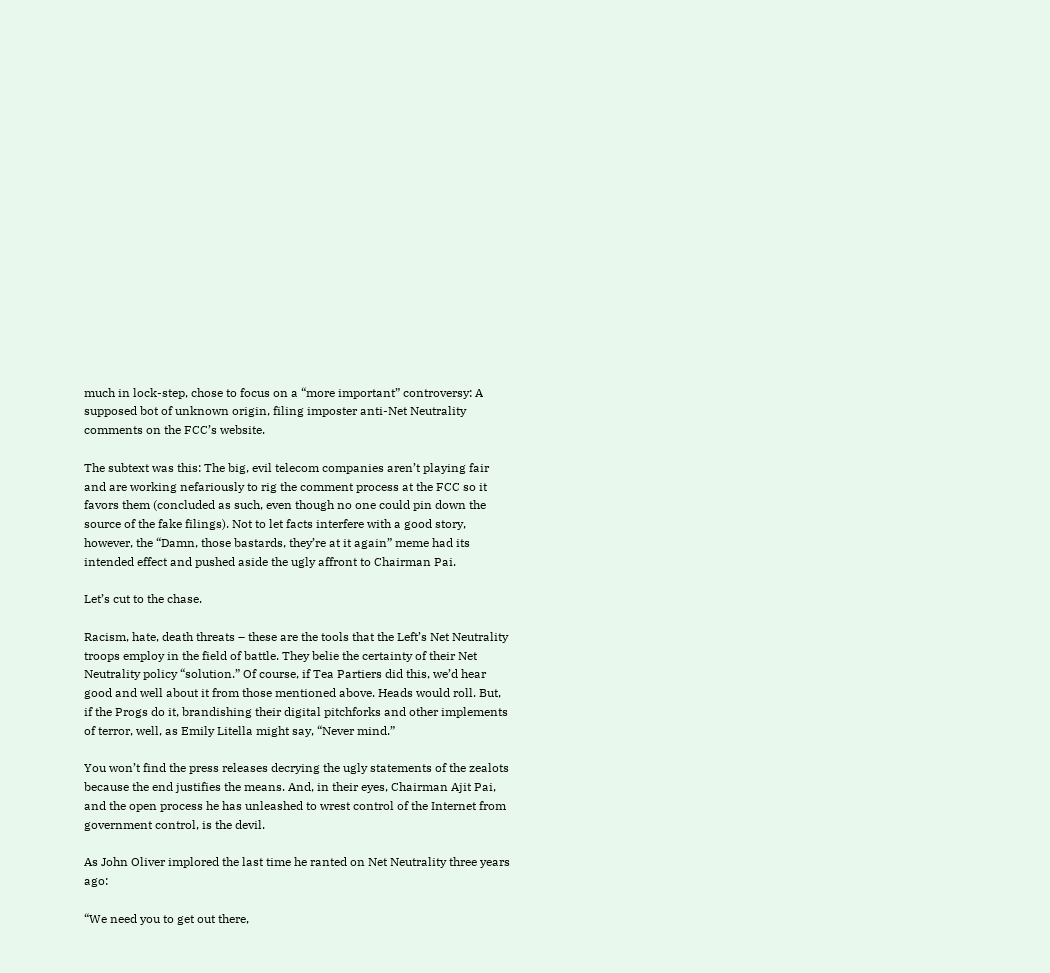much in lock-step, chose to focus on a “more important” controversy: A supposed bot of unknown origin, filing imposter anti-Net Neutrality comments on the FCC’s website.

The subtext was this: The big, evil telecom companies aren’t playing fair and are working nefariously to rig the comment process at the FCC so it favors them (concluded as such, even though no one could pin down the source of the fake filings). Not to let facts interfere with a good story, however, the “Damn, those bastards, they’re at it again” meme had its intended effect and pushed aside the ugly affront to Chairman Pai.

Let’s cut to the chase.

Racism, hate, death threats – these are the tools that the Left’s Net Neutrality troops employ in the field of battle. They belie the certainty of their Net Neutrality policy “solution.” Of course, if Tea Partiers did this, we’d hear good and well about it from those mentioned above. Heads would roll. But, if the Progs do it, brandishing their digital pitchforks and other implements of terror, well, as Emily Litella might say, “Never mind.”

You won’t find the press releases decrying the ugly statements of the zealots because the end justifies the means. And, in their eyes, Chairman Ajit Pai, and the open process he has unleashed to wrest control of the Internet from government control, is the devil.

As John Oliver implored the last time he ranted on Net Neutrality three years ago:

“We need you to get out there,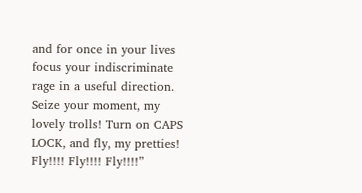and for once in your lives focus your indiscriminate rage in a useful direction. Seize your moment, my lovely trolls! Turn on CAPS LOCK, and fly, my pretties! Fly!!!! Fly!!!! Fly!!!!”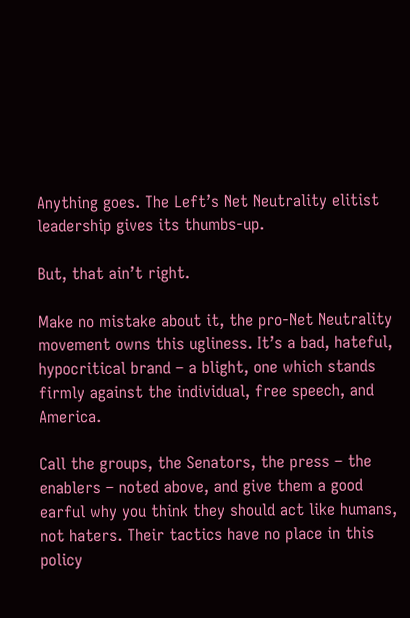Anything goes. The Left’s Net Neutrality elitist leadership gives its thumbs-up.

But, that ain’t right.

Make no mistake about it, the pro-Net Neutrality movement owns this ugliness. It’s a bad, hateful, hypocritical brand – a blight, one which stands firmly against the individual, free speech, and America.

Call the groups, the Senators, the press – the enablers – noted above, and give them a good earful why you think they should act like humans, not haters. Their tactics have no place in this policy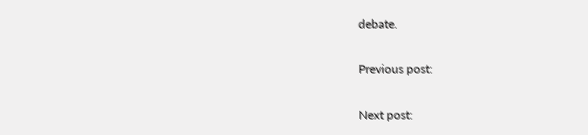debate.

Previous post:

Next post: